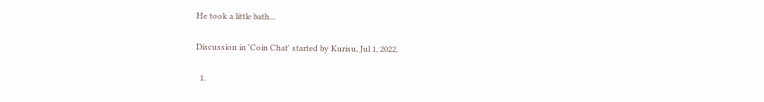He took a little bath...

Discussion in 'Coin Chat' started by Kurisu, Jul 1, 2022.

  1.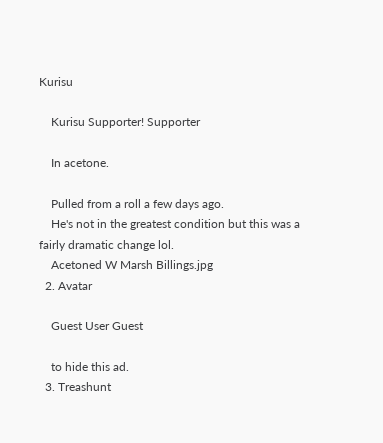Kurisu

    Kurisu Supporter! Supporter

    In acetone.

    Pulled from a roll a few days ago.
    He's not in the greatest condition but this was a fairly dramatic change lol.
    Acetoned W Marsh Billings.jpg
  2. Avatar

    Guest User Guest

    to hide this ad.
  3. Treashunt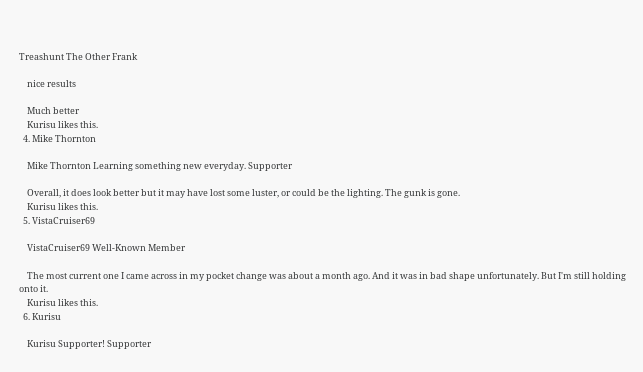Treashunt The Other Frank

    nice results

    Much better
    Kurisu likes this.
  4. Mike Thornton

    Mike Thornton Learning something new everyday. Supporter

    Overall, it does look better but it may have lost some luster, or could be the lighting. The gunk is gone.
    Kurisu likes this.
  5. VistaCruiser69

    VistaCruiser69 Well-Known Member

    The most current one I came across in my pocket change was about a month ago. And it was in bad shape unfortunately. But I'm still holding onto it.
    Kurisu likes this.
  6. Kurisu

    Kurisu Supporter! Supporter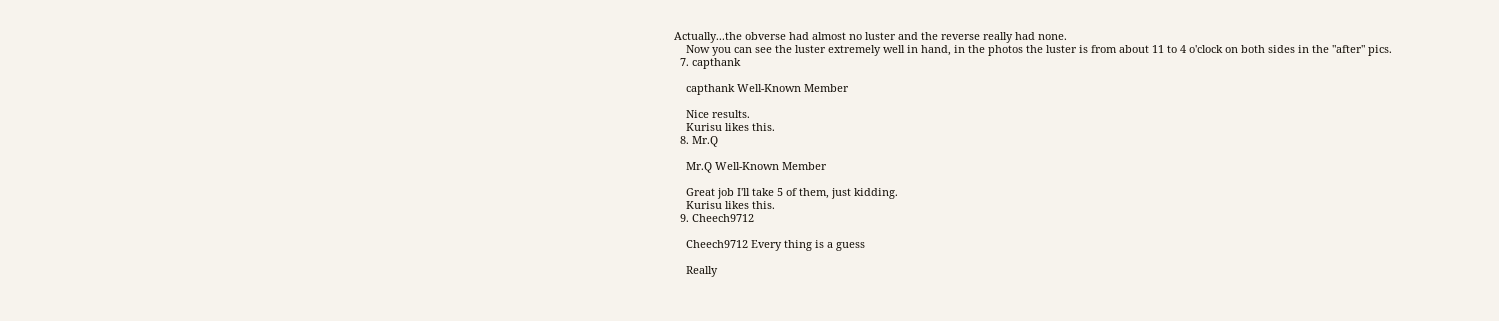Actually...the obverse had almost no luster and the reverse really had none.
    Now you can see the luster extremely well in hand, in the photos the luster is from about 11 to 4 o'clock on both sides in the "after" pics.
  7. capthank

    capthank Well-Known Member

    Nice results.
    Kurisu likes this.
  8. Mr.Q

    Mr.Q Well-Known Member

    Great job I'll take 5 of them, just kidding.
    Kurisu likes this.
  9. Cheech9712

    Cheech9712 Every thing is a guess

    Really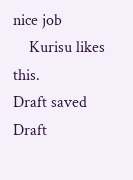nice job
    Kurisu likes this.
Draft saved Draft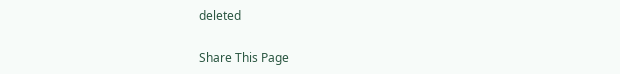deleted

Share This Page